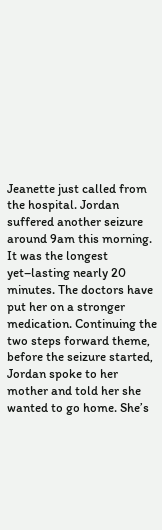Jeanette just called from the hospital. Jordan suffered another seizure around 9am this morning. It was the longest yet–lasting nearly 20 minutes. The doctors have put her on a stronger medication. Continuing the two steps forward theme, before the seizure started, Jordan spoke to her mother and told her she wanted to go home. She’s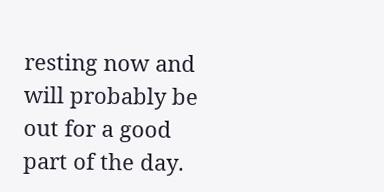resting now and will probably be out for a good part of the day.